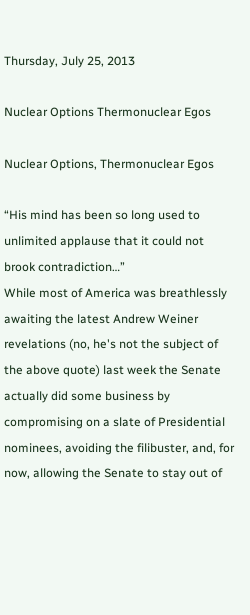Thursday, July 25, 2013

Nuclear Options Thermonuclear Egos

Nuclear Options, Thermonuclear Egos

“His mind has been so long used to unlimited applause that it could not brook contradiction…”
While most of America was breathlessly awaiting the latest Andrew Weiner revelations (no, he's not the subject of the above quote) last week the Senate actually did some business by compromising on a slate of Presidential nominees, avoiding the filibuster, and, for now, allowing the Senate to stay out of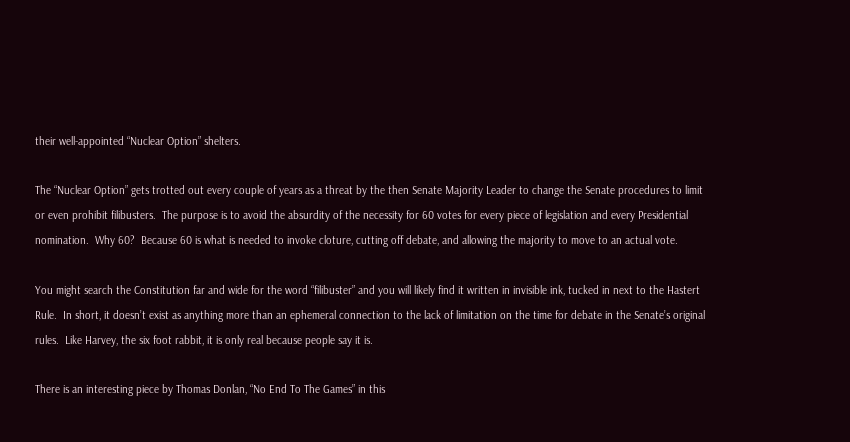their well-appointed “Nuclear Option” shelters.

The “Nuclear Option” gets trotted out every couple of years as a threat by the then Senate Majority Leader to change the Senate procedures to limit or even prohibit filibusters.  The purpose is to avoid the absurdity of the necessity for 60 votes for every piece of legislation and every Presidential nomination.  Why 60?  Because 60 is what is needed to invoke cloture, cutting off debate, and allowing the majority to move to an actual vote.

You might search the Constitution far and wide for the word “filibuster” and you will likely find it written in invisible ink, tucked in next to the Hastert Rule.  In short, it doesn’t exist as anything more than an ephemeral connection to the lack of limitation on the time for debate in the Senate’s original rules.  Like Harvey, the six foot rabbit, it is only real because people say it is.

There is an interesting piece by Thomas Donlan, “No End To The Games” in this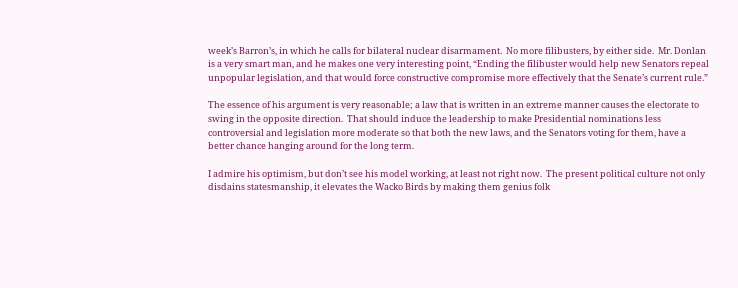week’s Barron’s, in which he calls for bilateral nuclear disarmament.  No more filibusters, by either side.  Mr. Donlan is a very smart man, and he makes one very interesting point, “Ending the filibuster would help new Senators repeal unpopular legislation, and that would force constructive compromise more effectively that the Senate’s current rule.”

The essence of his argument is very reasonable; a law that is written in an extreme manner causes the electorate to swing in the opposite direction.  That should induce the leadership to make Presidential nominations less controversial and legislation more moderate so that both the new laws, and the Senators voting for them, have a better chance hanging around for the long term.

I admire his optimism, but don’t see his model working, at least not right now.  The present political culture not only disdains statesmanship, it elevates the Wacko Birds by making them genius folk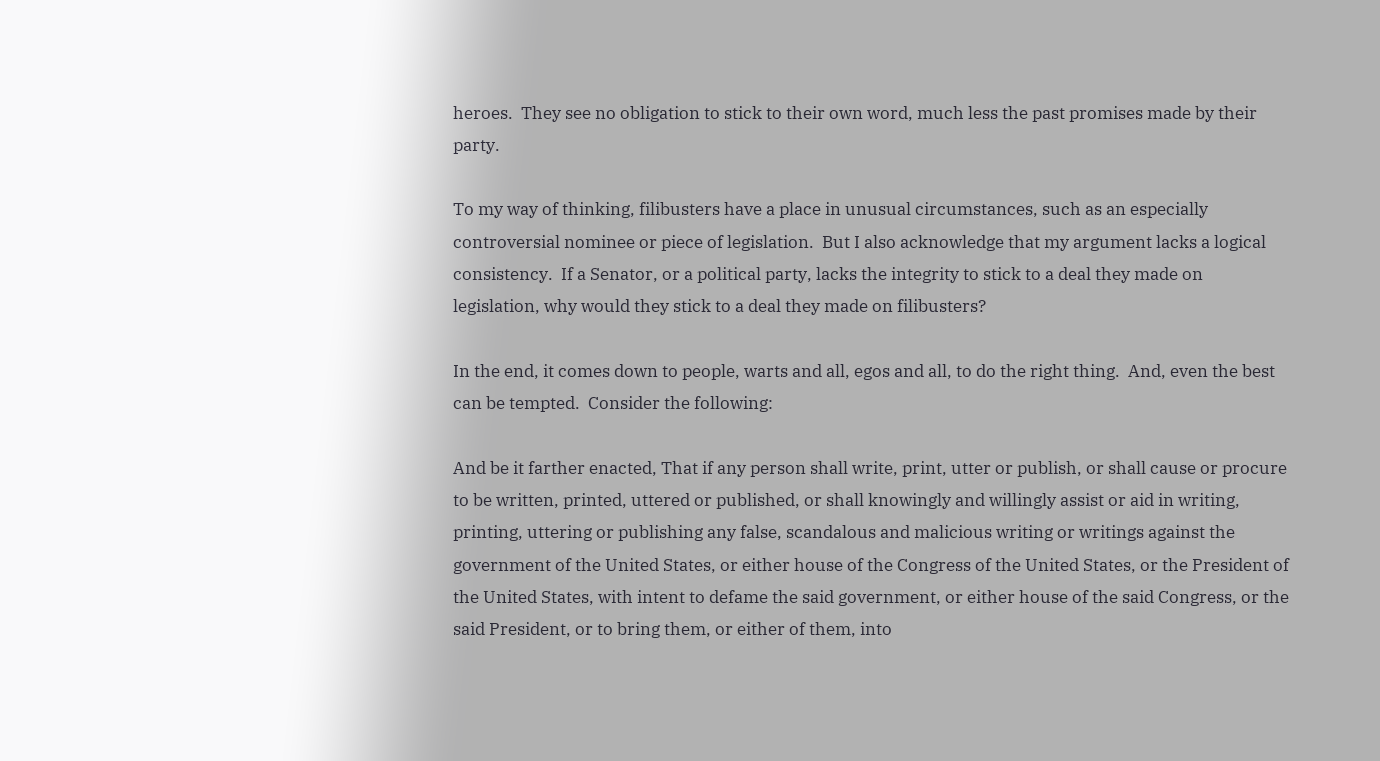heroes.  They see no obligation to stick to their own word, much less the past promises made by their party.

To my way of thinking, filibusters have a place in unusual circumstances, such as an especially controversial nominee or piece of legislation.  But I also acknowledge that my argument lacks a logical consistency.  If a Senator, or a political party, lacks the integrity to stick to a deal they made on legislation, why would they stick to a deal they made on filibusters?

In the end, it comes down to people, warts and all, egos and all, to do the right thing.  And, even the best can be tempted.  Consider the following:

And be it farther enacted, That if any person shall write, print, utter or publish, or shall cause or procure to be written, printed, uttered or published, or shall knowingly and willingly assist or aid in writing, printing, uttering or publishing any false, scandalous and malicious writing or writings against the government of the United States, or either house of the Congress of the United States, or the President of the United States, with intent to defame the said government, or either house of the said Congress, or the said President, or to bring them, or either of them, into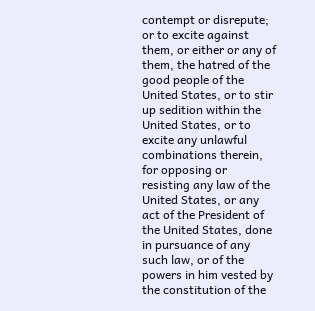contempt or disrepute; or to excite against them, or either or any of them, the hatred of the good people of the United States, or to stir up sedition within the United States, or to excite any unlawful combinations therein, for opposing or resisting any law of the United States, or any act of the President of the United States, done in pursuance of any such law, or of the powers in him vested by the constitution of the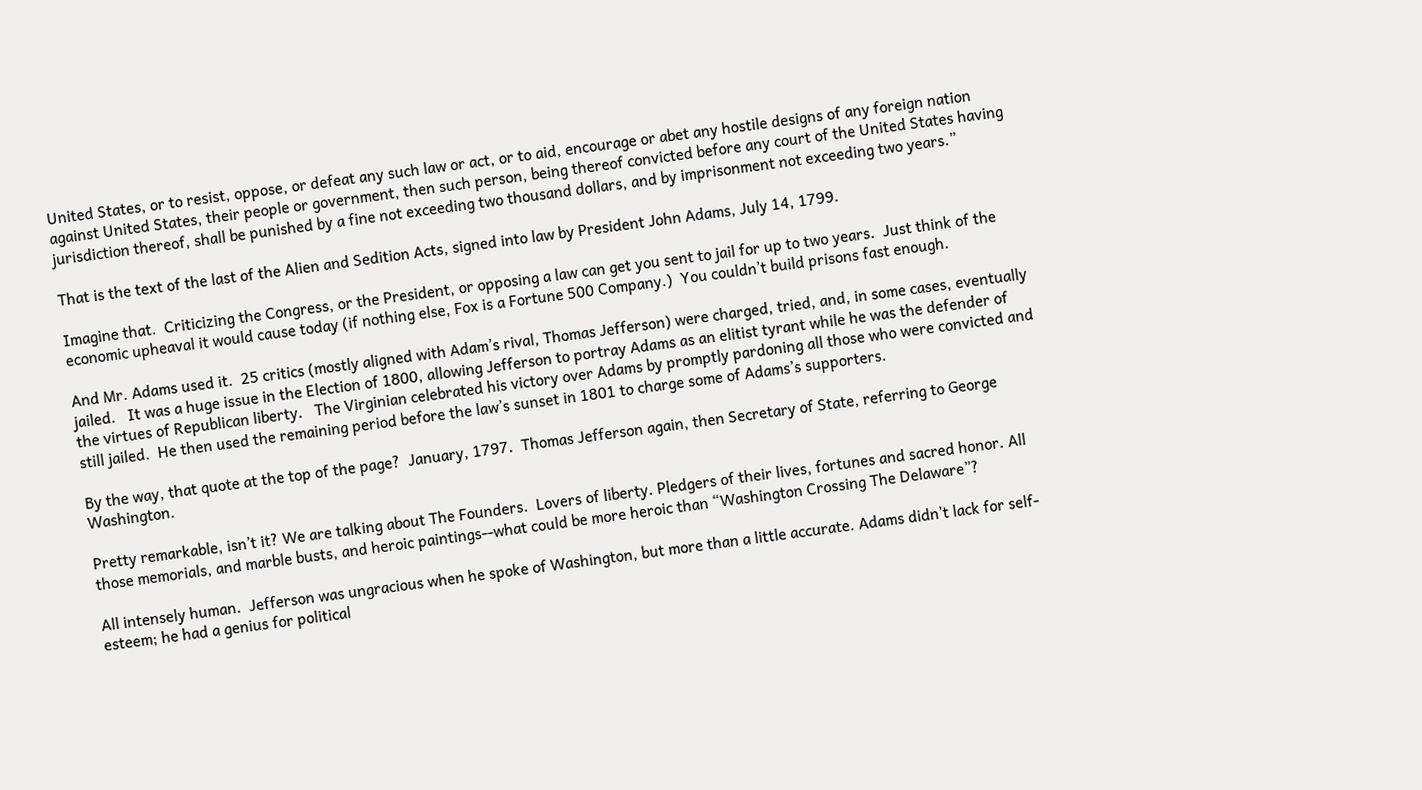United States, or to resist, oppose, or defeat any such law or act, or to aid, encourage or abet any hostile designs of any foreign nation against United States, their people or government, then such person, being thereof convicted before any court of the United States having jurisdiction thereof, shall be punished by a fine not exceeding two thousand dollars, and by imprisonment not exceeding two years.”

That is the text of the last of the Alien and Sedition Acts, signed into law by President John Adams, July 14, 1799.

Imagine that.  Criticizing the Congress, or the President, or opposing a law can get you sent to jail for up to two years.  Just think of the economic upheaval it would cause today (if nothing else, Fox is a Fortune 500 Company.)  You couldn’t build prisons fast enough.

And Mr. Adams used it.  25 critics (mostly aligned with Adam’s rival, Thomas Jefferson) were charged, tried, and, in some cases, eventually jailed.   It was a huge issue in the Election of 1800, allowing Jefferson to portray Adams as an elitist tyrant while he was the defender of the virtues of Republican liberty.   The Virginian celebrated his victory over Adams by promptly pardoning all those who were convicted and still jailed.  He then used the remaining period before the law’s sunset in 1801 to charge some of Adams’s supporters.

By the way, that quote at the top of the page?  January, 1797.  Thomas Jefferson again, then Secretary of State, referring to George Washington.

Pretty remarkable, isn’t it? We are talking about The Founders.  Lovers of liberty. Pledgers of their lives, fortunes and sacred honor. All those memorials, and marble busts, and heroic paintings--what could be more heroic than “Washington Crossing The Delaware”?

All intensely human.  Jefferson was ungracious when he spoke of Washington, but more than a little accurate. Adams didn’t lack for self-esteem; he had a genius for political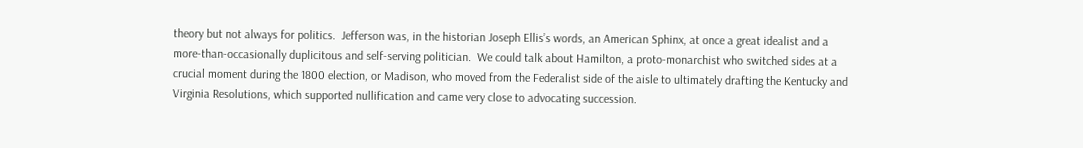theory but not always for politics.  Jefferson was, in the historian Joseph Ellis’s words, an American Sphinx, at once a great idealist and a more-than-occasionally duplicitous and self-serving politician.  We could talk about Hamilton, a proto-monarchist who switched sides at a crucial moment during the 1800 election, or Madison, who moved from the Federalist side of the aisle to ultimately drafting the Kentucky and Virginia Resolutions, which supported nullification and came very close to advocating succession.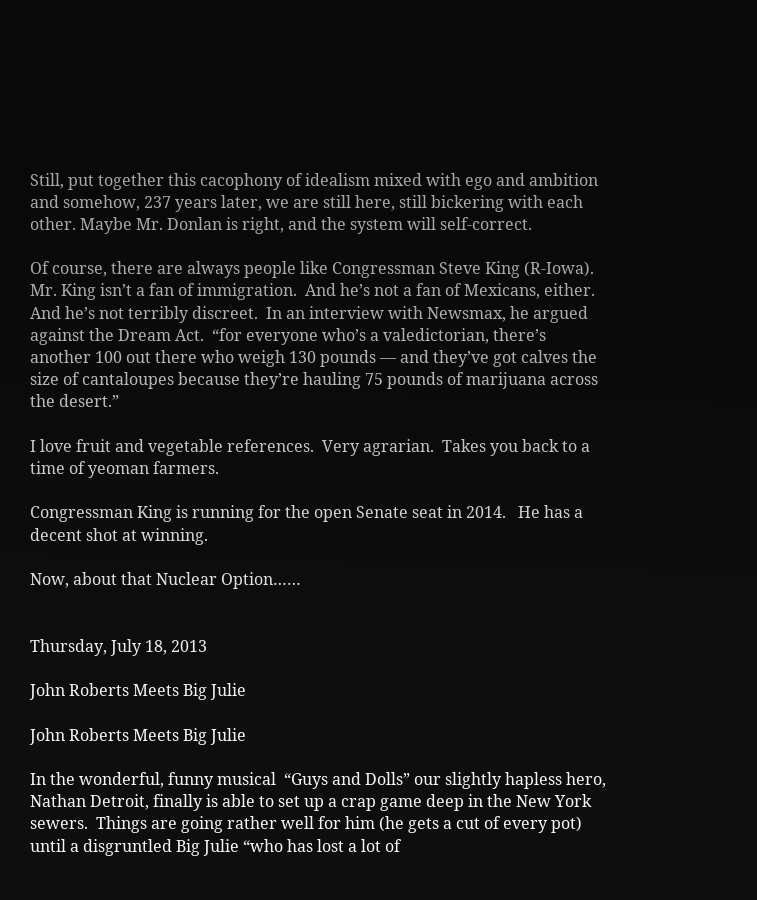Still, put together this cacophony of idealism mixed with ego and ambition and somehow, 237 years later, we are still here, still bickering with each other. Maybe Mr. Donlan is right, and the system will self-correct.

Of course, there are always people like Congressman Steve King (R-Iowa).  Mr. King isn’t a fan of immigration.  And he’s not a fan of Mexicans, either.  And he’s not terribly discreet.  In an interview with Newsmax, he argued against the Dream Act.  “for everyone who’s a valedictorian, there’s another 100 out there who weigh 130 pounds — and they’ve got calves the size of cantaloupes because they’re hauling 75 pounds of marijuana across the desert.”

I love fruit and vegetable references.  Very agrarian.  Takes you back to a time of yeoman farmers.

Congressman King is running for the open Senate seat in 2014.   He has a decent shot at winning.

Now, about that Nuclear Option……


Thursday, July 18, 2013

John Roberts Meets Big Julie

John Roberts Meets Big Julie

In the wonderful, funny musical  “Guys and Dolls” our slightly hapless hero, Nathan Detroit, finally is able to set up a crap game deep in the New York sewers.  Things are going rather well for him (he gets a cut of every pot) until a disgruntled Big Julie “who has lost a lot of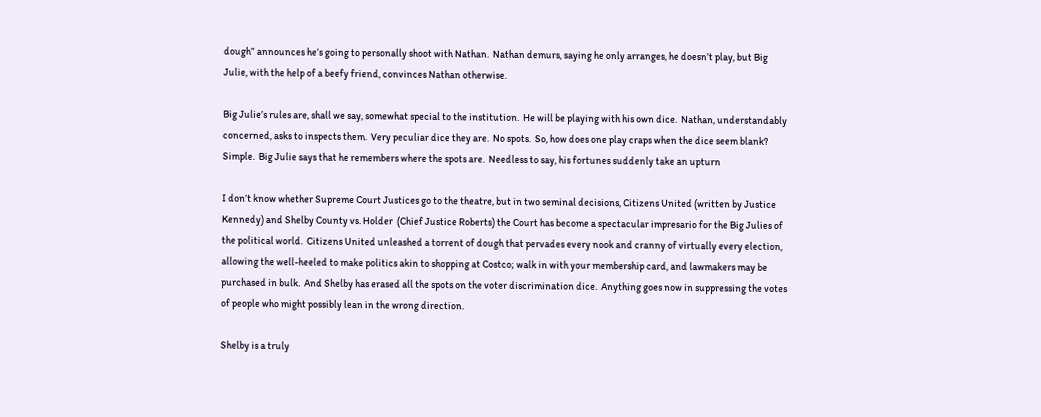dough” announces he’s going to personally shoot with Nathan.  Nathan demurs, saying he only arranges, he doesn’t play, but Big Julie, with the help of a beefy friend, convinces Nathan otherwise.

Big Julie’s rules are, shall we say, somewhat special to the institution.  He will be playing with his own dice.  Nathan, understandably concerned, asks to inspects them.  Very peculiar dice they are.  No spots.  So, how does one play craps when the dice seem blank? Simple.  Big Julie says that he remembers where the spots are.  Needless to say, his fortunes suddenly take an upturn

I don’t know whether Supreme Court Justices go to the theatre, but in two seminal decisions, Citizens United (written by Justice Kennedy) and Shelby County vs. Holder  (Chief Justice Roberts) the Court has become a spectacular impresario for the Big Julies of the political world.  Citizens United unleashed a torrent of dough that pervades every nook and cranny of virtually every election, allowing the well-heeled to make politics akin to shopping at Costco; walk in with your membership card, and lawmakers may be purchased in bulk.  And Shelby has erased all the spots on the voter discrimination dice.  Anything goes now in suppressing the votes of people who might possibly lean in the wrong direction.

Shelby is a truly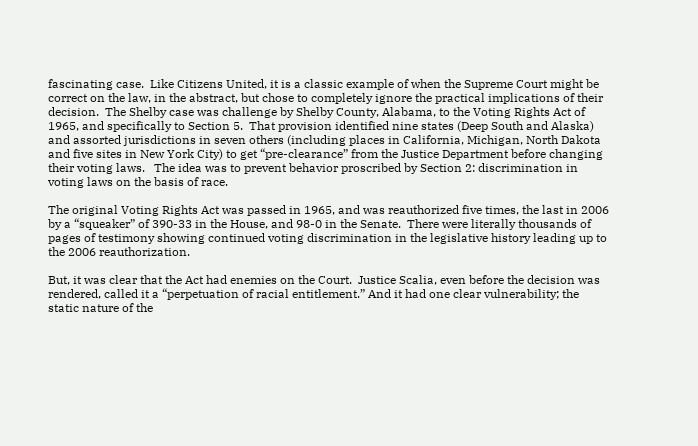fascinating case.  Like Citizens United, it is a classic example of when the Supreme Court might be correct on the law, in the abstract, but chose to completely ignore the practical implications of their decision.  The Shelby case was challenge by Shelby County, Alabama, to the Voting Rights Act of 1965, and specifically to Section 5.  That provision identified nine states (Deep South and Alaska) and assorted jurisdictions in seven others (including places in California, Michigan, North Dakota and five sites in New York City) to get “pre-clearance” from the Justice Department before changing their voting laws.   The idea was to prevent behavior proscribed by Section 2: discrimination in voting laws on the basis of race.

The original Voting Rights Act was passed in 1965, and was reauthorized five times, the last in 2006 by a “squeaker” of 390-33 in the House, and 98-0 in the Senate.  There were literally thousands of pages of testimony showing continued voting discrimination in the legislative history leading up to the 2006 reauthorization.

But, it was clear that the Act had enemies on the Court.  Justice Scalia, even before the decision was rendered, called it a “perpetuation of racial entitlement.” And it had one clear vulnerability; the static nature of the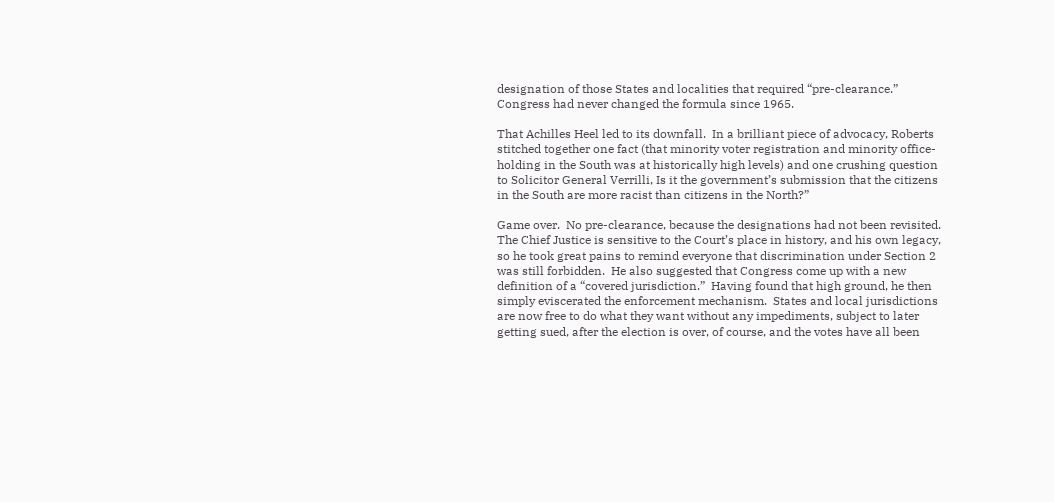designation of those States and localities that required “pre-clearance.”  Congress had never changed the formula since 1965.

That Achilles Heel led to its downfall.  In a brilliant piece of advocacy, Roberts stitched together one fact (that minority voter registration and minority office-holding in the South was at historically high levels) and one crushing question to Solicitor General Verrilli, Is it the government’s submission that the citizens in the South are more racist than citizens in the North?”

Game over.  No pre-clearance, because the designations had not been revisited.  The Chief Justice is sensitive to the Court’s place in history, and his own legacy, so he took great pains to remind everyone that discrimination under Section 2 was still forbidden.  He also suggested that Congress come up with a new definition of a “covered jurisdiction.”  Having found that high ground, he then simply eviscerated the enforcement mechanism.  States and local jurisdictions are now free to do what they want without any impediments, subject to later getting sued, after the election is over, of course, and the votes have all been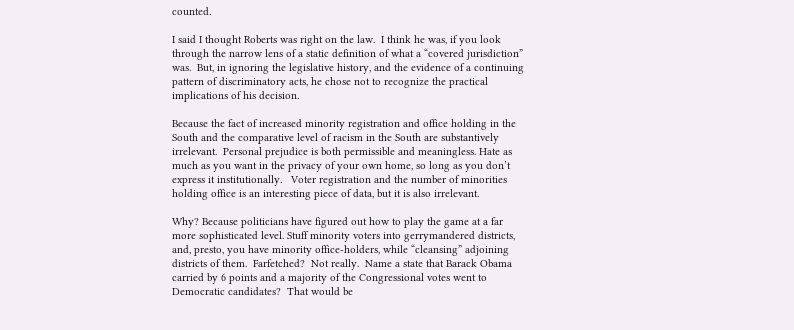counted.

I said I thought Roberts was right on the law.  I think he was, if you look through the narrow lens of a static definition of what a “covered jurisdiction” was.  But, in ignoring the legislative history, and the evidence of a continuing pattern of discriminatory acts, he chose not to recognize the practical implications of his decision.

Because the fact of increased minority registration and office holding in the South and the comparative level of racism in the South are substantively irrelevant.  Personal prejudice is both permissible and meaningless. Hate as much as you want in the privacy of your own home, so long as you don’t express it institutionally.   Voter registration and the number of minorities holding office is an interesting piece of data, but it is also irrelevant.

Why? Because politicians have figured out how to play the game at a far more sophisticated level. Stuff minority voters into gerrymandered districts, and, presto, you have minority office-holders, while “cleansing” adjoining districts of them.  Farfetched?  Not really.  Name a state that Barack Obama carried by 6 points and a majority of the Congressional votes went to Democratic candidates?  That would be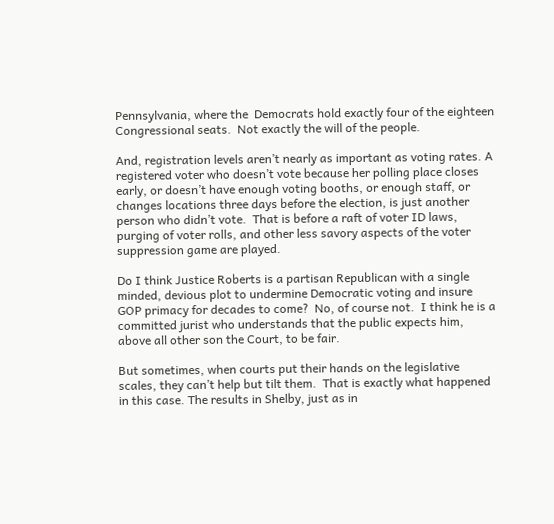Pennsylvania, where the  Democrats hold exactly four of the eighteen Congressional seats.  Not exactly the will of the people.

And, registration levels aren’t nearly as important as voting rates. A registered voter who doesn’t vote because her polling place closes early, or doesn’t have enough voting booths, or enough staff, or changes locations three days before the election, is just another person who didn’t vote.  That is before a raft of voter ID laws, purging of voter rolls, and other less savory aspects of the voter suppression game are played.

Do I think Justice Roberts is a partisan Republican with a single minded, devious plot to undermine Democratic voting and insure GOP primacy for decades to come?  No, of course not.  I think he is a committed jurist who understands that the public expects him, above all other son the Court, to be fair.

But sometimes, when courts put their hands on the legislative scales, they can’t help but tilt them.  That is exactly what happened in this case. The results in Shelby, just as in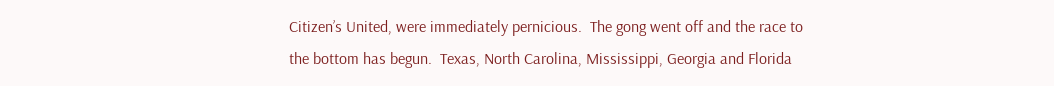Citizen’s United, were immediately pernicious.  The gong went off and the race to the bottom has begun.  Texas, North Carolina, Mississippi, Georgia and Florida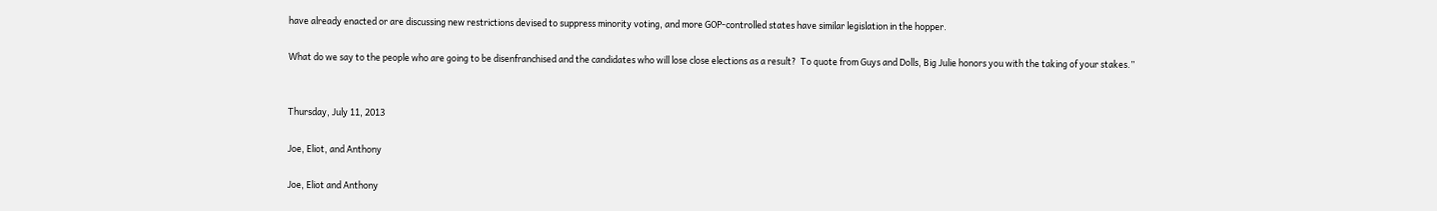have already enacted or are discussing new restrictions devised to suppress minority voting, and more GOP-controlled states have similar legislation in the hopper.

What do we say to the people who are going to be disenfranchised and the candidates who will lose close elections as a result?  To quote from Guys and Dolls, Big Julie honors you with the taking of your stakes.”


Thursday, July 11, 2013

Joe, Eliot, and Anthony

Joe, Eliot and Anthony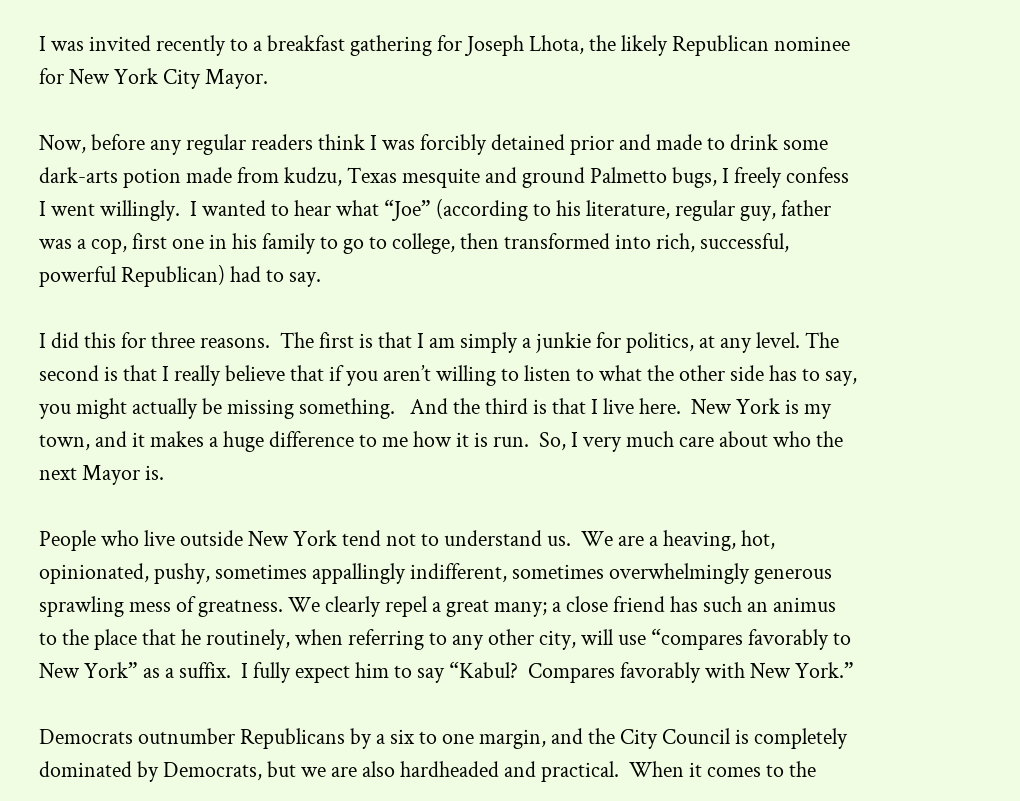I was invited recently to a breakfast gathering for Joseph Lhota, the likely Republican nominee for New York City Mayor.

Now, before any regular readers think I was forcibly detained prior and made to drink some dark-arts potion made from kudzu, Texas mesquite and ground Palmetto bugs, I freely confess I went willingly.  I wanted to hear what “Joe” (according to his literature, regular guy, father was a cop, first one in his family to go to college, then transformed into rich, successful, powerful Republican) had to say.

I did this for three reasons.  The first is that I am simply a junkie for politics, at any level. The second is that I really believe that if you aren’t willing to listen to what the other side has to say, you might actually be missing something.   And the third is that I live here.  New York is my town, and it makes a huge difference to me how it is run.  So, I very much care about who the next Mayor is.

People who live outside New York tend not to understand us.  We are a heaving, hot, opinionated, pushy, sometimes appallingly indifferent, sometimes overwhelmingly generous sprawling mess of greatness. We clearly repel a great many; a close friend has such an animus to the place that he routinely, when referring to any other city, will use “compares favorably to New York” as a suffix.  I fully expect him to say “Kabul?  Compares favorably with New York.”

Democrats outnumber Republicans by a six to one margin, and the City Council is completely dominated by Democrats, but we are also hardheaded and practical.  When it comes to the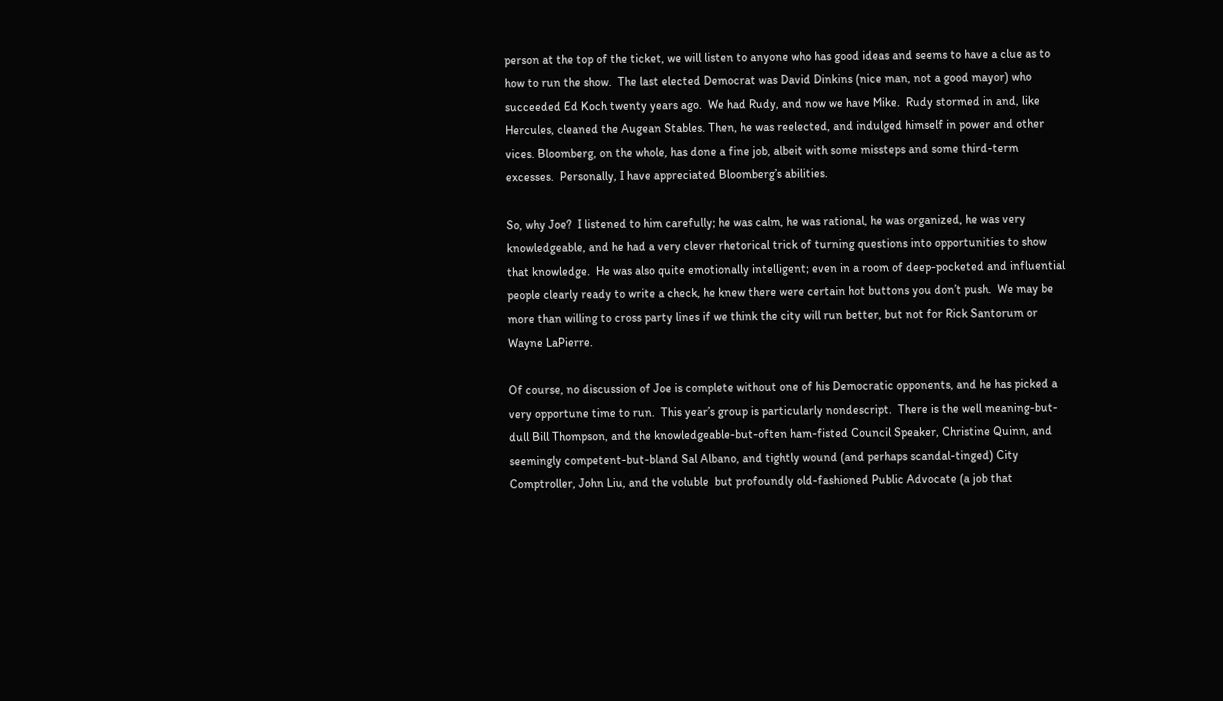person at the top of the ticket, we will listen to anyone who has good ideas and seems to have a clue as to how to run the show.  The last elected Democrat was David Dinkins (nice man, not a good mayor) who succeeded Ed Koch twenty years ago.  We had Rudy, and now we have Mike.  Rudy stormed in and, like Hercules, cleaned the Augean Stables. Then, he was reelected, and indulged himself in power and other vices. Bloomberg, on the whole, has done a fine job, albeit with some missteps and some third-term excesses.  Personally, I have appreciated Bloomberg’s abilities.

So, why Joe?  I listened to him carefully; he was calm, he was rational, he was organized, he was very knowledgeable, and he had a very clever rhetorical trick of turning questions into opportunities to show that knowledge.  He was also quite emotionally intelligent; even in a room of deep-pocketed and influential people clearly ready to write a check, he knew there were certain hot buttons you don’t push.  We may be more than willing to cross party lines if we think the city will run better, but not for Rick Santorum or Wayne LaPierre.

Of course, no discussion of Joe is complete without one of his Democratic opponents, and he has picked a very opportune time to run.  This year’s group is particularly nondescript.  There is the well meaning-but-dull Bill Thompson, and the knowledgeable-but-often ham-fisted Council Speaker, Christine Quinn, and seemingly competent-but-bland Sal Albano, and tightly wound (and perhaps scandal-tinged) City Comptroller, John Liu, and the voluble  but profoundly old-fashioned Public Advocate (a job that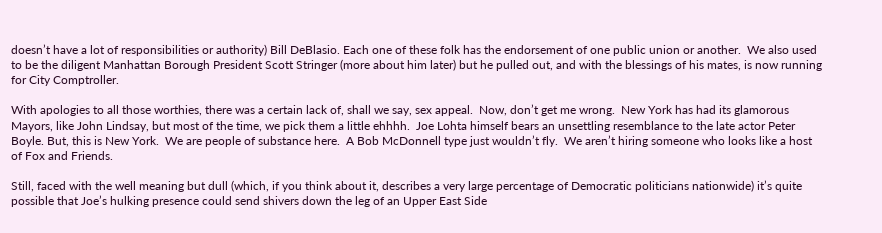doesn’t have a lot of responsibilities or authority) Bill DeBlasio. Each one of these folk has the endorsement of one public union or another.  We also used to be the diligent Manhattan Borough President Scott Stringer (more about him later) but he pulled out, and with the blessings of his mates, is now running for City Comptroller.

With apologies to all those worthies, there was a certain lack of, shall we say, sex appeal.  Now, don’t get me wrong.  New York has had its glamorous Mayors, like John Lindsay, but most of the time, we pick them a little ehhhh.  Joe Lohta himself bears an unsettling resemblance to the late actor Peter Boyle. But, this is New York.  We are people of substance here.  A Bob McDonnell type just wouldn’t fly.  We aren’t hiring someone who looks like a host of Fox and Friends.

Still, faced with the well meaning but dull (which, if you think about it, describes a very large percentage of Democratic politicians nationwide) it’s quite possible that Joe’s hulking presence could send shivers down the leg of an Upper East Side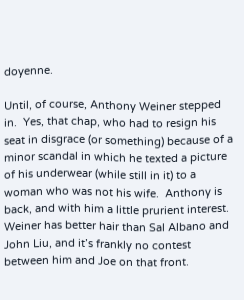doyenne.

Until, of course, Anthony Weiner stepped in.  Yes, that chap, who had to resign his seat in disgrace (or something) because of a minor scandal in which he texted a picture of his underwear (while still in it) to a woman who was not his wife.  Anthony is back, and with him a little prurient interest.  Weiner has better hair than Sal Albano and John Liu, and it’s frankly no contest between him and Joe on that front.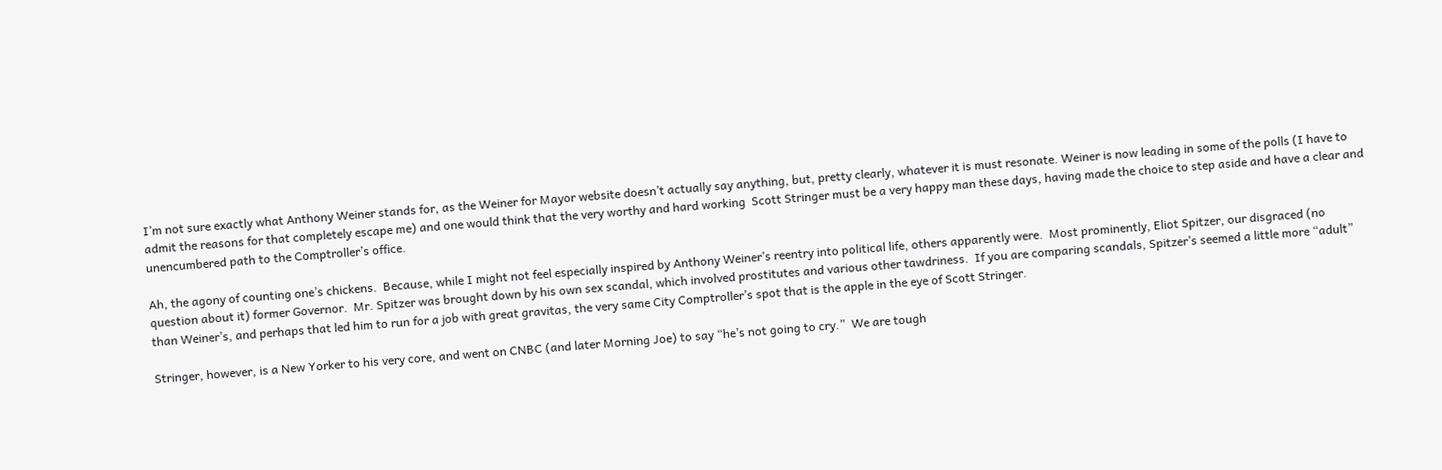I’m not sure exactly what Anthony Weiner stands for, as the Weiner for Mayor website doesn’t actually say anything, but, pretty clearly, whatever it is must resonate. Weiner is now leading in some of the polls (I have to admit the reasons for that completely escape me) and one would think that the very worthy and hard working  Scott Stringer must be a very happy man these days, having made the choice to step aside and have a clear and unencumbered path to the Comptroller’s office.

Ah, the agony of counting one’s chickens.  Because, while I might not feel especially inspired by Anthony Weiner’s reentry into political life, others apparently were.  Most prominently, Eliot Spitzer, our disgraced (no question about it) former Governor.  Mr. Spitzer was brought down by his own sex scandal, which involved prostitutes and various other tawdriness.  If you are comparing scandals, Spitzer’s seemed a little more “adult” than Weiner’s, and perhaps that led him to run for a job with great gravitas, the very same City Comptroller’s spot that is the apple in the eye of Scott Stringer.

Stringer, however, is a New Yorker to his very core, and went on CNBC (and later Morning Joe) to say “he’s not going to cry.”  We are tough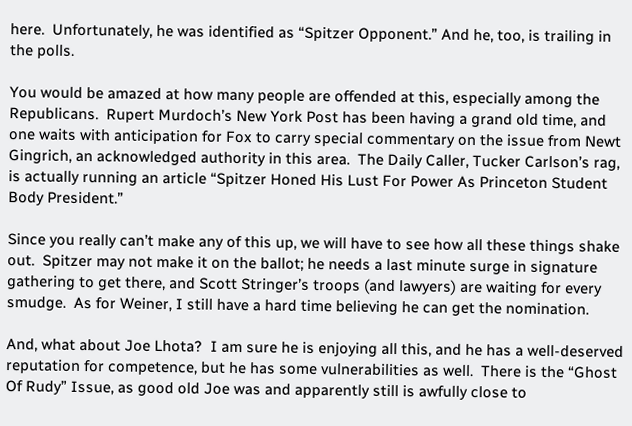here.  Unfortunately, he was identified as “Spitzer Opponent.” And he, too, is trailing in the polls.

You would be amazed at how many people are offended at this, especially among the Republicans.  Rupert Murdoch’s New York Post has been having a grand old time, and one waits with anticipation for Fox to carry special commentary on the issue from Newt Gingrich, an acknowledged authority in this area.  The Daily Caller, Tucker Carlson’s rag, is actually running an article “Spitzer Honed His Lust For Power As Princeton Student Body President.”

Since you really can’t make any of this up, we will have to see how all these things shake out.  Spitzer may not make it on the ballot; he needs a last minute surge in signature gathering to get there, and Scott Stringer’s troops (and lawyers) are waiting for every smudge.  As for Weiner, I still have a hard time believing he can get the nomination.

And, what about Joe Lhota?  I am sure he is enjoying all this, and he has a well-deserved reputation for competence, but he has some vulnerabilities as well.  There is the “Ghost Of Rudy” Issue, as good old Joe was and apparently still is awfully close to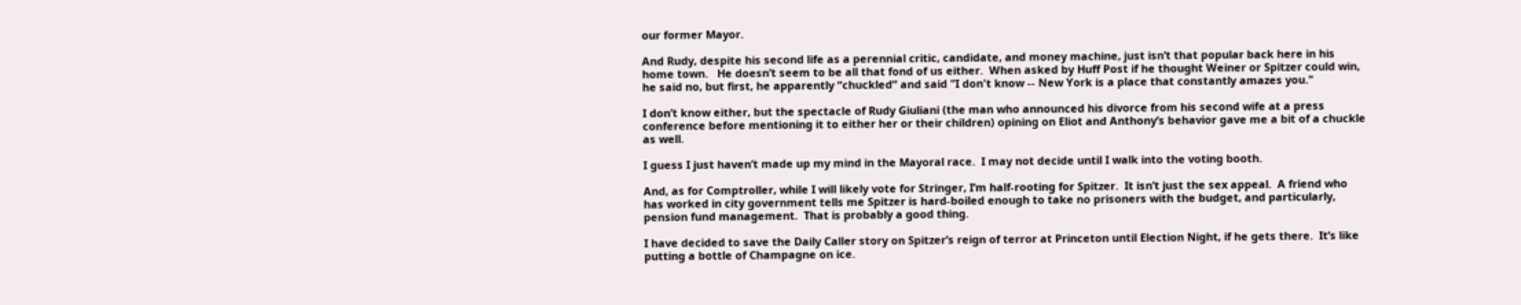our former Mayor.

And Rudy, despite his second life as a perennial critic, candidate, and money machine, just isn’t that popular back here in his home town.   He doesn’t seem to be all that fond of us either.  When asked by Huff Post if he thought Weiner or Spitzer could win, he said no, but first, he apparently “chuckled” and said "I don't know -- New York is a place that constantly amazes you."

I don’t know either, but the spectacle of Rudy Giuliani (the man who announced his divorce from his second wife at a press conference before mentioning it to either her or their children) opining on Eliot and Anthony’s behavior gave me a bit of a chuckle as well.

I guess I just haven’t made up my mind in the Mayoral race.  I may not decide until I walk into the voting booth.

And, as for Comptroller, while I will likely vote for Stringer, I’m half-rooting for Spitzer.  It isn’t just the sex appeal.  A friend who has worked in city government tells me Spitzer is hard-boiled enough to take no prisoners with the budget, and particularly, pension fund management.  That is probably a good thing.

I have decided to save the Daily Caller story on Spitzer’s reign of terror at Princeton until Election Night, if he gets there.  It’s like putting a bottle of Champagne on ice.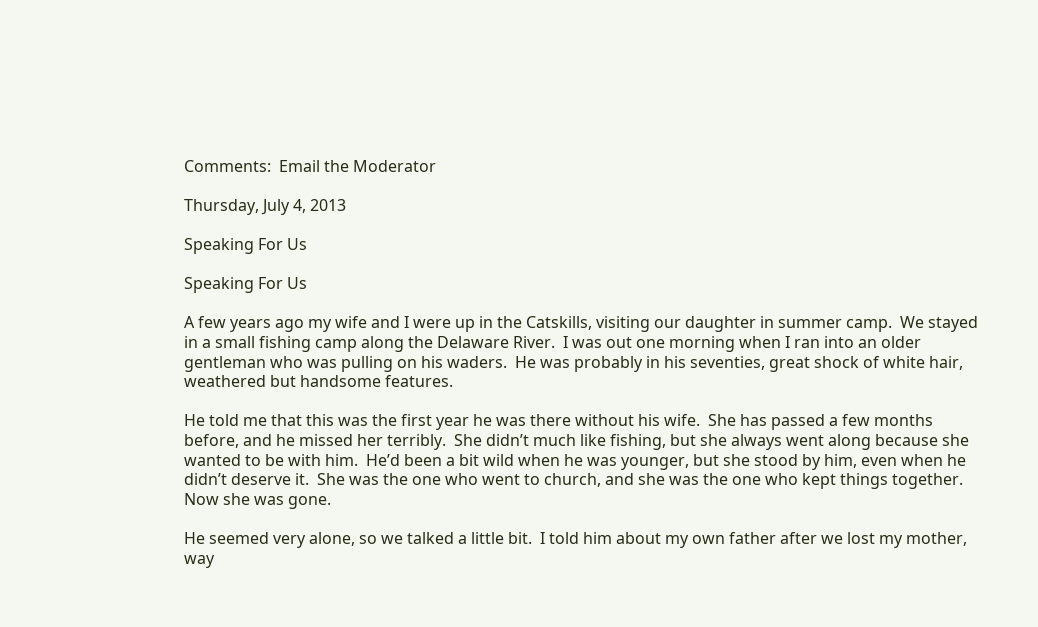Comments:  Email the Moderator

Thursday, July 4, 2013

Speaking For Us

Speaking For Us

A few years ago my wife and I were up in the Catskills, visiting our daughter in summer camp.  We stayed in a small fishing camp along the Delaware River.  I was out one morning when I ran into an older gentleman who was pulling on his waders.  He was probably in his seventies, great shock of white hair, weathered but handsome features.

He told me that this was the first year he was there without his wife.  She has passed a few months before, and he missed her terribly.  She didn’t much like fishing, but she always went along because she wanted to be with him.  He’d been a bit wild when he was younger, but she stood by him, even when he didn’t deserve it.  She was the one who went to church, and she was the one who kept things together.  Now she was gone.

He seemed very alone, so we talked a little bit.  I told him about my own father after we lost my mother, way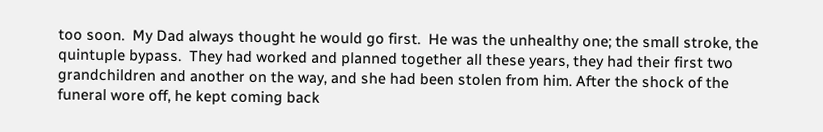too soon.  My Dad always thought he would go first.  He was the unhealthy one; the small stroke, the quintuple bypass.  They had worked and planned together all these years, they had their first two grandchildren and another on the way, and she had been stolen from him. After the shock of the funeral wore off, he kept coming back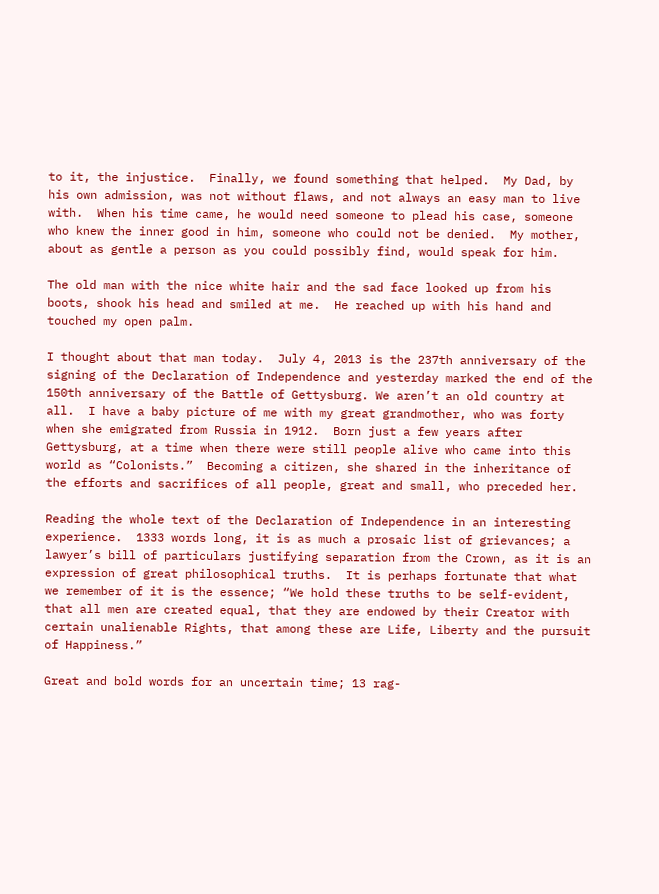to it, the injustice.  Finally, we found something that helped.  My Dad, by his own admission, was not without flaws, and not always an easy man to live with.  When his time came, he would need someone to plead his case, someone who knew the inner good in him, someone who could not be denied.  My mother, about as gentle a person as you could possibly find, would speak for him.

The old man with the nice white hair and the sad face looked up from his boots, shook his head and smiled at me.  He reached up with his hand and touched my open palm.

I thought about that man today.  July 4, 2013 is the 237th anniversary of the signing of the Declaration of Independence and yesterday marked the end of the 150th anniversary of the Battle of Gettysburg. We aren’t an old country at all.  I have a baby picture of me with my great grandmother, who was forty when she emigrated from Russia in 1912.  Born just a few years after Gettysburg, at a time when there were still people alive who came into this world as “Colonists.”  Becoming a citizen, she shared in the inheritance of the efforts and sacrifices of all people, great and small, who preceded her.

Reading the whole text of the Declaration of Independence in an interesting experience.  1333 words long, it is as much a prosaic list of grievances; a lawyer’s bill of particulars justifying separation from the Crown, as it is an expression of great philosophical truths.  It is perhaps fortunate that what we remember of it is the essence; “We hold these truths to be self-evident, that all men are created equal, that they are endowed by their Creator with certain unalienable Rights, that among these are Life, Liberty and the pursuit of Happiness.”

Great and bold words for an uncertain time; 13 rag-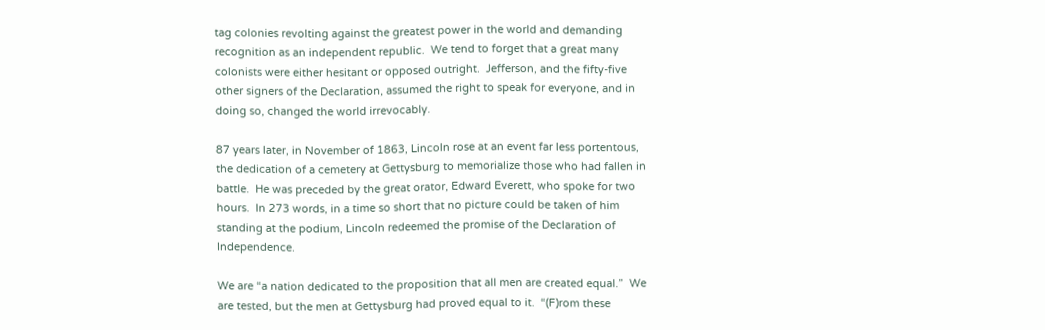tag colonies revolting against the greatest power in the world and demanding recognition as an independent republic.  We tend to forget that a great many colonists were either hesitant or opposed outright.  Jefferson, and the fifty-five other signers of the Declaration, assumed the right to speak for everyone, and in doing so, changed the world irrevocably.

87 years later, in November of 1863, Lincoln rose at an event far less portentous, the dedication of a cemetery at Gettysburg to memorialize those who had fallen in battle.  He was preceded by the great orator, Edward Everett, who spoke for two hours.  In 273 words, in a time so short that no picture could be taken of him standing at the podium, Lincoln redeemed the promise of the Declaration of Independence.

We are “a nation dedicated to the proposition that all men are created equal.”  We are tested, but the men at Gettysburg had proved equal to it.  “(F)rom these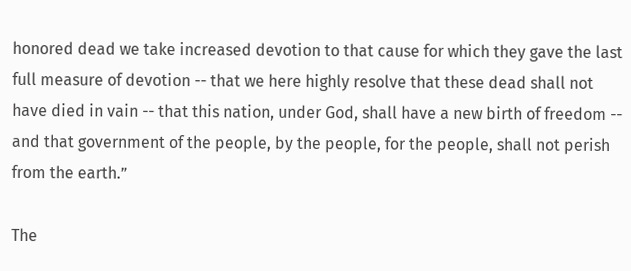honored dead we take increased devotion to that cause for which they gave the last full measure of devotion -- that we here highly resolve that these dead shall not have died in vain -- that this nation, under God, shall have a new birth of freedom -- and that government of the people, by the people, for the people, shall not perish from the earth.”

The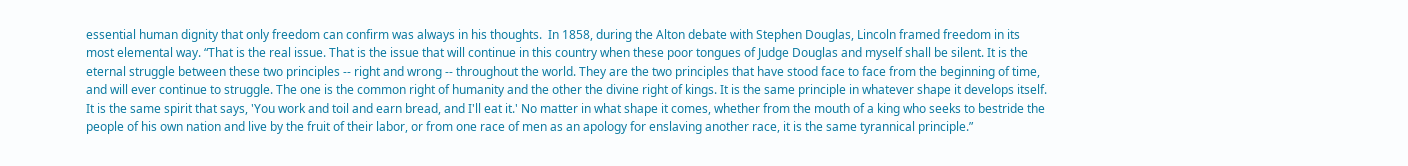essential human dignity that only freedom can confirm was always in his thoughts.  In 1858, during the Alton debate with Stephen Douglas, Lincoln framed freedom in its most elemental way. “That is the real issue. That is the issue that will continue in this country when these poor tongues of Judge Douglas and myself shall be silent. It is the eternal struggle between these two principles -- right and wrong -- throughout the world. They are the two principles that have stood face to face from the beginning of time, and will ever continue to struggle. The one is the common right of humanity and the other the divine right of kings. It is the same principle in whatever shape it develops itself. It is the same spirit that says, 'You work and toil and earn bread, and I'll eat it.' No matter in what shape it comes, whether from the mouth of a king who seeks to bestride the people of his own nation and live by the fruit of their labor, or from one race of men as an apology for enslaving another race, it is the same tyrannical principle.”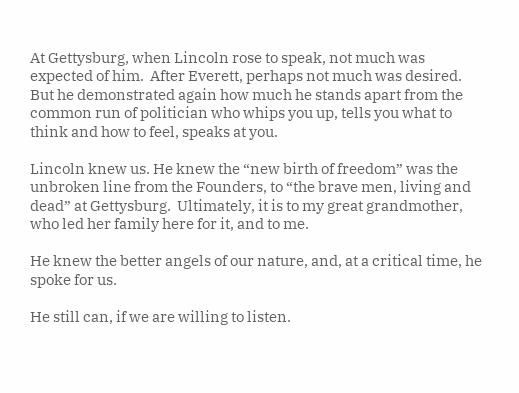At Gettysburg, when Lincoln rose to speak, not much was expected of him.  After Everett, perhaps not much was desired.  But he demonstrated again how much he stands apart from the common run of politician who whips you up, tells you what to think and how to feel, speaks at you.

Lincoln knew us. He knew the “new birth of freedom” was the unbroken line from the Founders, to “the brave men, living and dead” at Gettysburg.  Ultimately, it is to my great grandmother, who led her family here for it, and to me.

He knew the better angels of our nature, and, at a critical time, he spoke for us.

He still can, if we are willing to listen.